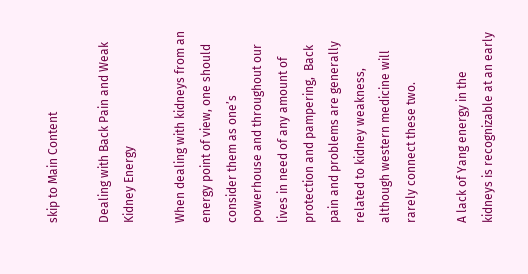skip to Main Content

Dealing with Back Pain and Weak Kidney Energy

When dealing with kidneys from an energy point of view, one should consider them as one’s powerhouse and throughout our lives in need of any amount of protection and pampering,  Back pain and problems are generally related to kidney weakness, although western medicine will rarely connect these two.

A lack of Yang energy in the kidneys is recognizable at an early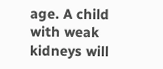age. A child with weak kidneys will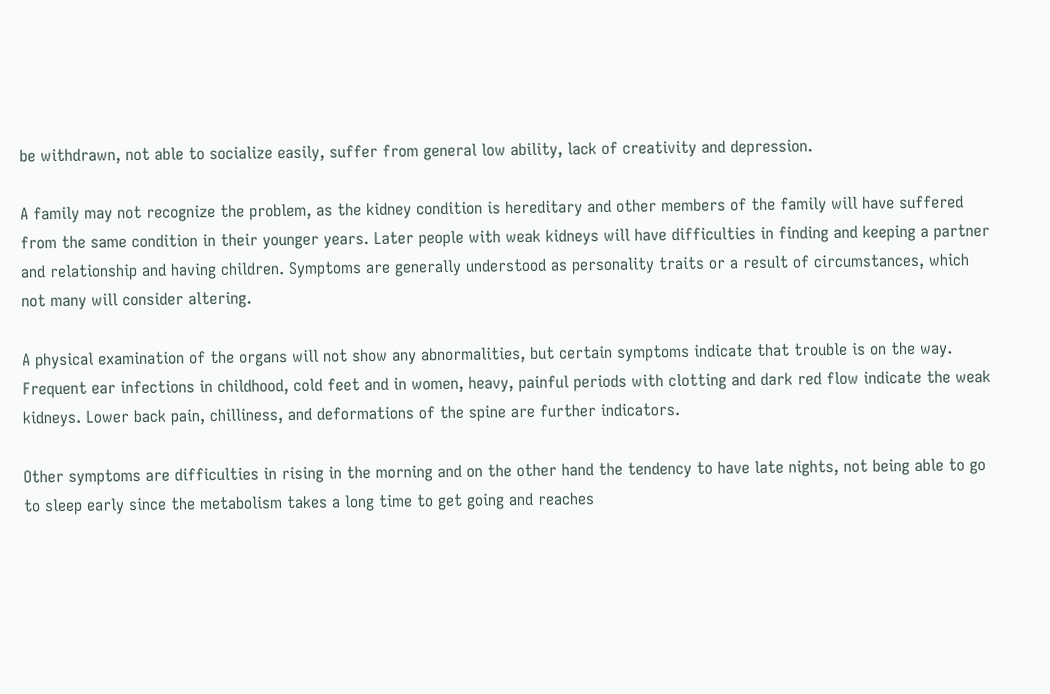be withdrawn, not able to socialize easily, suffer from general low ability, lack of creativity and depression.

A family may not recognize the problem, as the kidney condition is hereditary and other members of the family will have suffered from the same condition in their younger years. Later people with weak kidneys will have difficulties in finding and keeping a partner and relationship and having children. Symptoms are generally understood as personality traits or a result of circumstances, which not many will consider altering.

A physical examination of the organs will not show any abnormalities, but certain symptoms indicate that trouble is on the way. Frequent ear infections in childhood, cold feet and in women, heavy, painful periods with clotting and dark red flow indicate the weak kidneys. Lower back pain, chilliness, and deformations of the spine are further indicators.

Other symptoms are difficulties in rising in the morning and on the other hand the tendency to have late nights, not being able to go to sleep early since the metabolism takes a long time to get going and reaches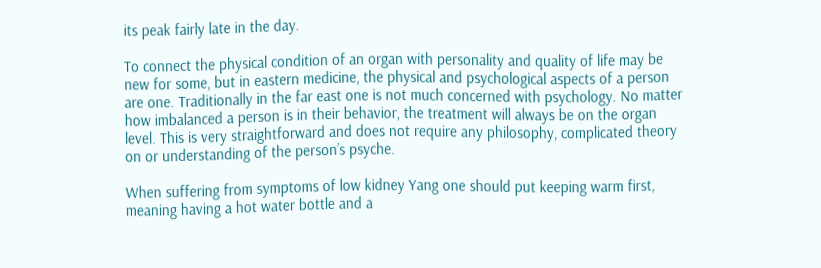its peak fairly late in the day.

To connect the physical condition of an organ with personality and quality of life may be new for some, but in eastern medicine, the physical and psychological aspects of a person are one. Traditionally in the far east one is not much concerned with psychology. No matter how imbalanced a person is in their behavior, the treatment will always be on the organ level. This is very straightforward and does not require any philosophy, complicated theory on or understanding of the person’s psyche.

When suffering from symptoms of low kidney Yang one should put keeping warm first, meaning having a hot water bottle and a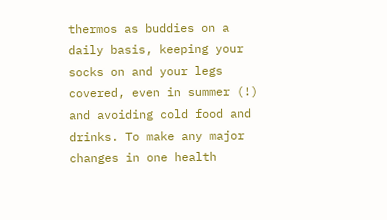thermos as buddies on a daily basis, keeping your socks on and your legs covered, even in summer (!) and avoiding cold food and drinks. To make any major changes in one health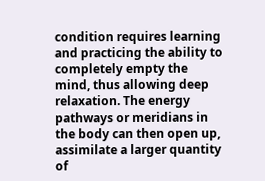condition requires learning and practicing the ability to completely empty the mind, thus allowing deep relaxation. The energy pathways or meridians in the body can then open up, assimilate a larger quantity of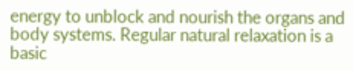energy to unblock and nourish the organs and body systems. Regular natural relaxation is a basic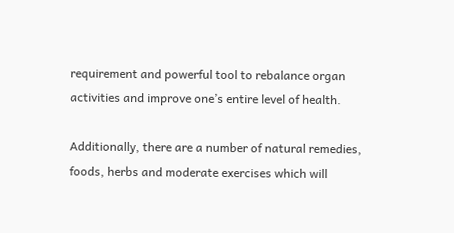requirement and powerful tool to rebalance organ activities and improve one’s entire level of health.

Additionally, there are a number of natural remedies, foods, herbs and moderate exercises which will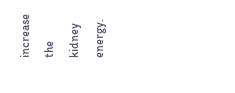increase the kidney energy.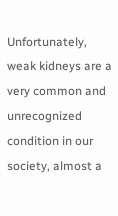Unfortunately, weak kidneys are a very common and unrecognized condition in our society, almost a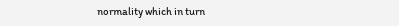normality which in turn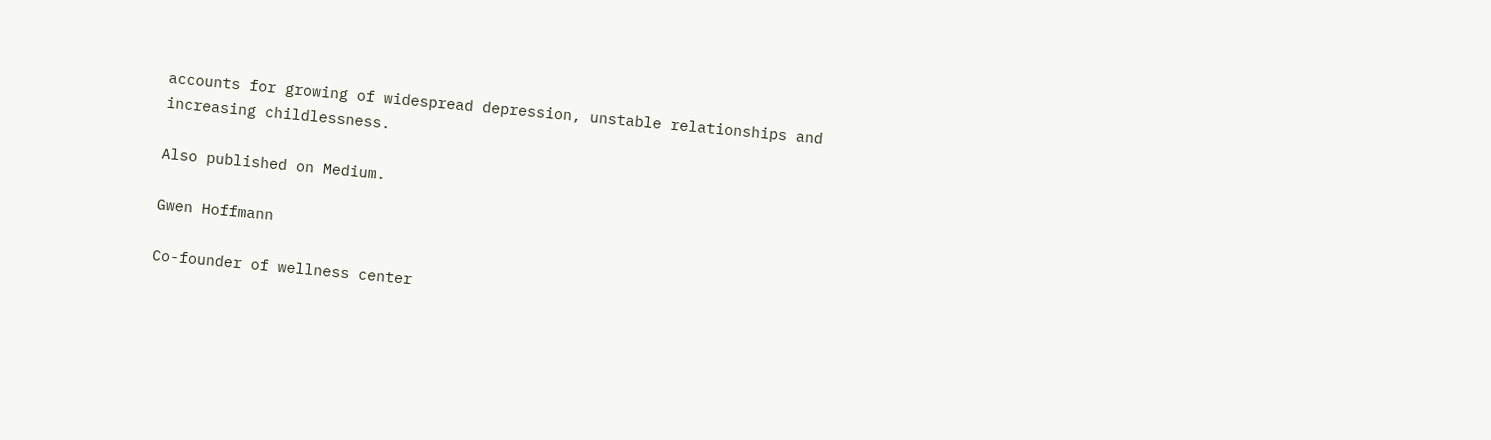accounts for growing of widespread depression, unstable relationships and increasing childlessness.

Also published on Medium.

Gwen Hoffmann

Co-founder of wellness center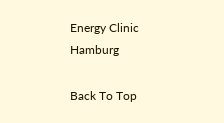Energy Clinic Hamburg

Back To Top